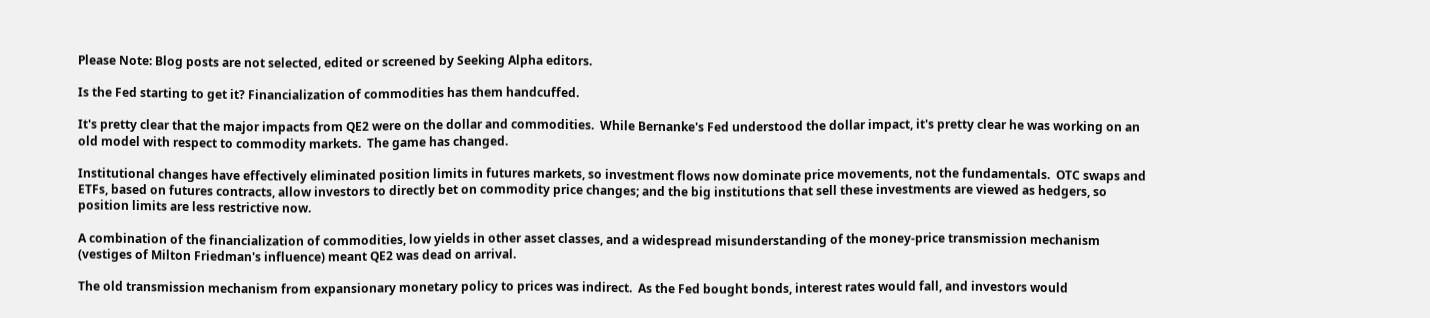Please Note: Blog posts are not selected, edited or screened by Seeking Alpha editors.

Is the Fed starting to get it? Financialization of commodities has them handcuffed.

It's pretty clear that the major impacts from QE2 were on the dollar and commodities.  While Bernanke's Fed understood the dollar impact, it's pretty clear he was working on an old model with respect to commodity markets.  The game has changed.

Institutional changes have effectively eliminated position limits in futures markets, so investment flows now dominate price movements, not the fundamentals.  OTC swaps and ETFs, based on futures contracts, allow investors to directly bet on commodity price changes; and the big institutions that sell these investments are viewed as hedgers, so position limits are less restrictive now.

A combination of the financialization of commodities, low yields in other asset classes, and a widespread misunderstanding of the money-price transmission mechanism (vestiges of Milton Friedman's influence) meant QE2 was dead on arrival.

The old transmission mechanism from expansionary monetary policy to prices was indirect.  As the Fed bought bonds, interest rates would fall, and investors would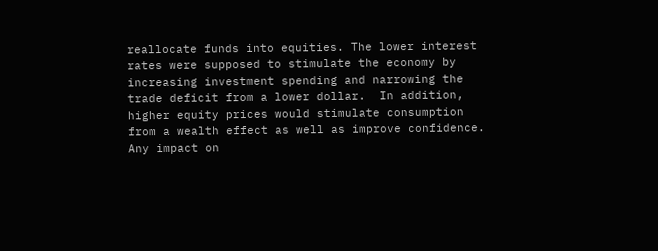reallocate funds into equities. The lower interest rates were supposed to stimulate the economy by increasing investment spending and narrowing the trade deficit from a lower dollar.  In addition, higher equity prices would stimulate consumption from a wealth effect as well as improve confidence. Any impact on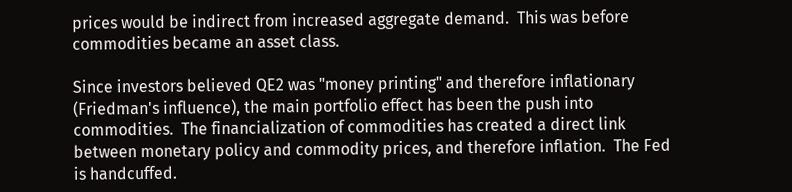prices would be indirect from increased aggregate demand.  This was before commodities became an asset class.

Since investors believed QE2 was "money printing" and therefore inflationary (Friedman's influence), the main portfolio effect has been the push into commodities.  The financialization of commodities has created a direct link between monetary policy and commodity prices, and therefore inflation.  The Fed is handcuffed.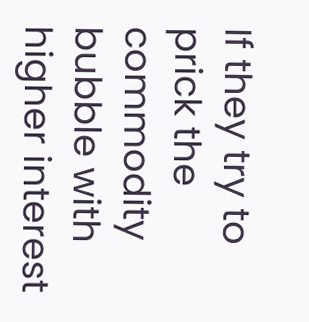If they try to prick the commodity bubble with higher interest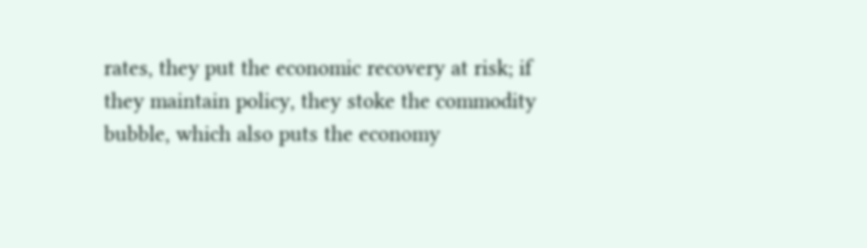rates, they put the economic recovery at risk; if they maintain policy, they stoke the commodity bubble, which also puts the economy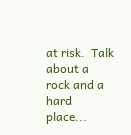at risk.  Talk about a rock and a hard place...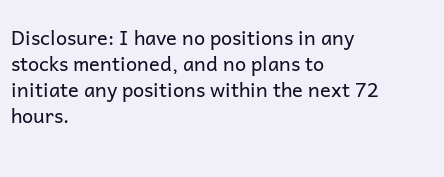Disclosure: I have no positions in any stocks mentioned, and no plans to initiate any positions within the next 72 hours.